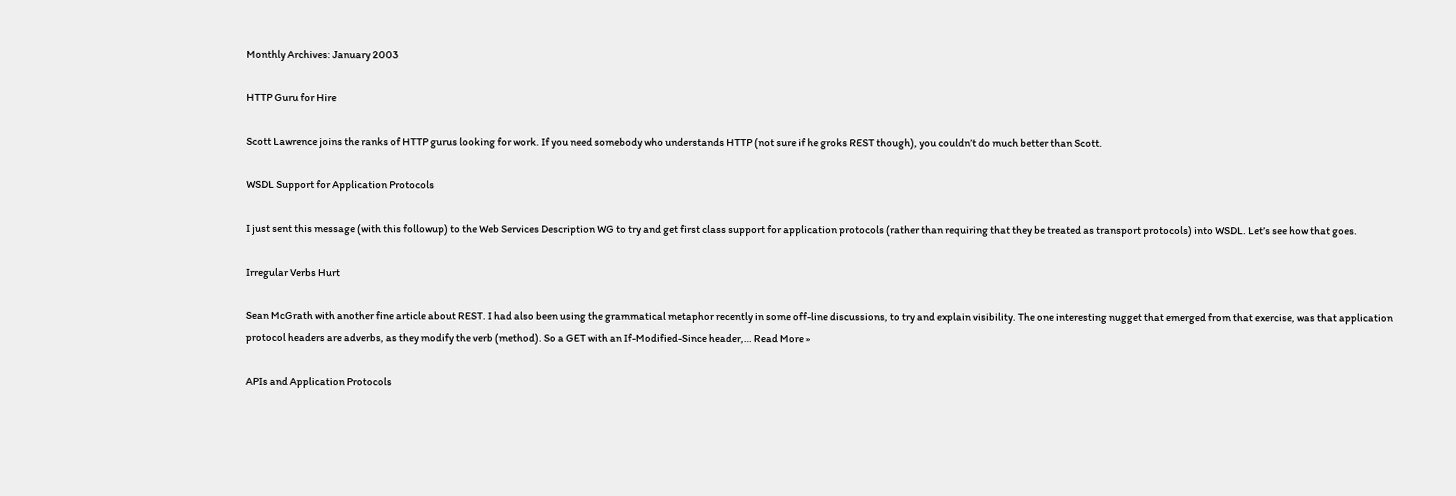Monthly Archives: January 2003

HTTP Guru for Hire

Scott Lawrence joins the ranks of HTTP gurus looking for work. If you need somebody who understands HTTP (not sure if he groks REST though), you couldn’t do much better than Scott.

WSDL Support for Application Protocols

I just sent this message (with this followup) to the Web Services Description WG to try and get first class support for application protocols (rather than requiring that they be treated as transport protocols) into WSDL. Let’s see how that goes.

Irregular Verbs Hurt

Sean McGrath with another fine article about REST. I had also been using the grammatical metaphor recently in some off-line discussions, to try and explain visibility. The one interesting nugget that emerged from that exercise, was that application protocol headers are adverbs, as they modify the verb (method). So a GET with an If-Modified-Since header,… Read More »

APIs and Application Protocols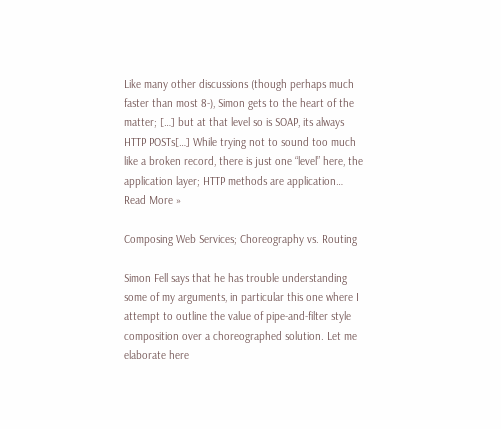Like many other discussions (though perhaps much faster than most 8-), Simon gets to the heart of the matter; […] but at that level so is SOAP, its always HTTP POSTs[…] While trying not to sound too much like a broken record, there is just one “level” here, the application layer; HTTP methods are application… Read More »

Composing Web Services; Choreography vs. Routing

Simon Fell says that he has trouble understanding some of my arguments, in particular this one where I attempt to outline the value of pipe-and-filter style composition over a choreographed solution. Let me elaborate here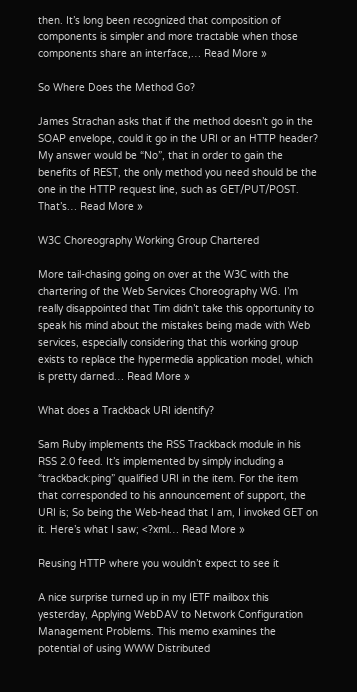then. It’s long been recognized that composition of components is simpler and more tractable when those components share an interface,… Read More »

So Where Does the Method Go?

James Strachan asks that if the method doesn’t go in the SOAP envelope, could it go in the URI or an HTTP header? My answer would be “No”, that in order to gain the benefits of REST, the only method you need should be the one in the HTTP request line, such as GET/PUT/POST. That’s… Read More »

W3C Choreography Working Group Chartered

More tail-chasing going on over at the W3C with the chartering of the Web Services Choreography WG. I’m really disappointed that Tim didn’t take this opportunity to speak his mind about the mistakes being made with Web services, especially considering that this working group exists to replace the hypermedia application model, which is pretty darned… Read More »

What does a Trackback URI identify?

Sam Ruby implements the RSS Trackback module in his RSS 2.0 feed. It’s implemented by simply including a “trackback:ping” qualified URI in the item. For the item that corresponded to his announcement of support, the URI is; So being the Web-head that I am, I invoked GET on it. Here’s what I saw; <?xml… Read More »

Reusing HTTP where you wouldn’t expect to see it

A nice surprise turned up in my IETF mailbox this yesterday, Applying WebDAV to Network Configuration Management Problems. This memo examines the potential of using WWW Distributed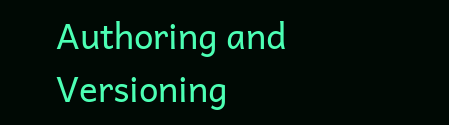Authoring and Versioning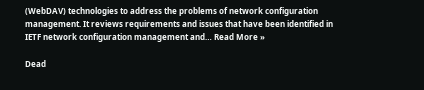(WebDAV) technologies to address the problems of network configuration management. It reviews requirements and issues that have been identified in IETF network configuration management and… Read More »

Dead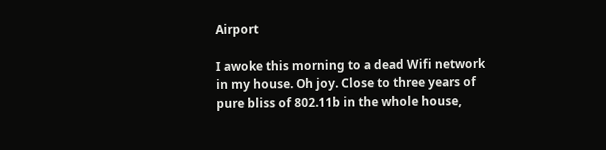Airport

I awoke this morning to a dead Wifi network in my house. Oh joy. Close to three years of pure bliss of 802.11b in the whole house,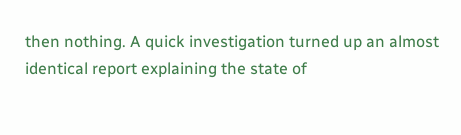then nothing. A quick investigation turned up an almost identical report explaining the state of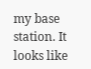my base station. It looks like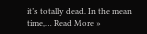it’s totally dead. In the mean time,… Read More »